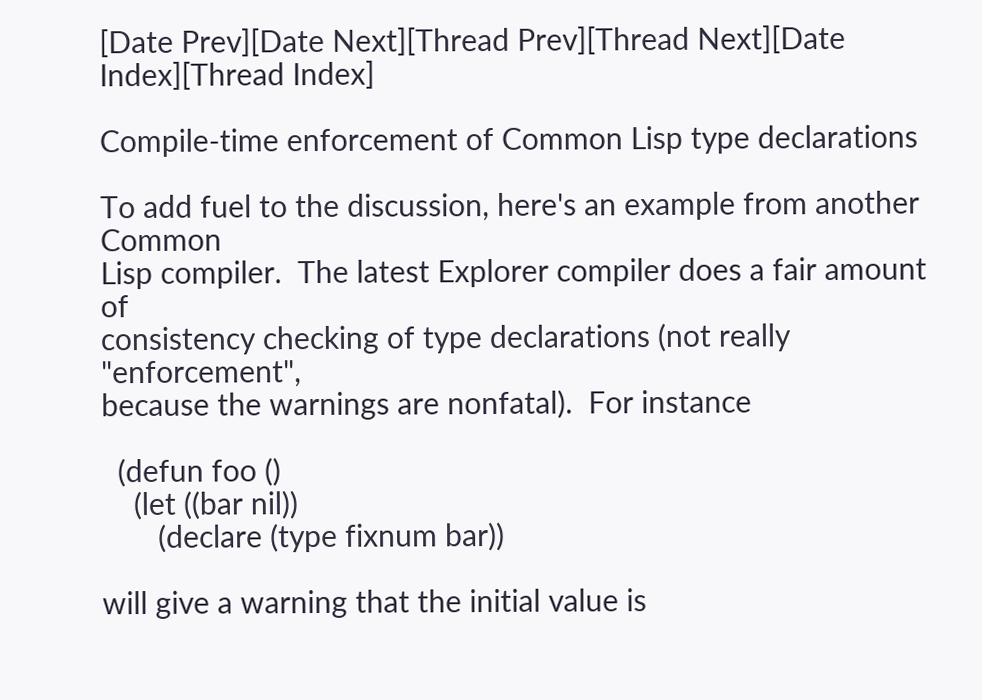[Date Prev][Date Next][Thread Prev][Thread Next][Date Index][Thread Index]

Compile-time enforcement of Common Lisp type declarations

To add fuel to the discussion, here's an example from another Common
Lisp compiler.  The latest Explorer compiler does a fair amount of
consistency checking of type declarations (not really "enforcement",
because the warnings are nonfatal).  For instance

  (defun foo ()
    (let ((bar nil))
       (declare (type fixnum bar))

will give a warning that the initial value is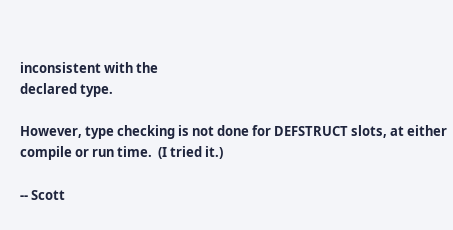inconsistent with the
declared type.

However, type checking is not done for DEFSTRUCT slots, at either
compile or run time.  (I tried it.)

-- Scott